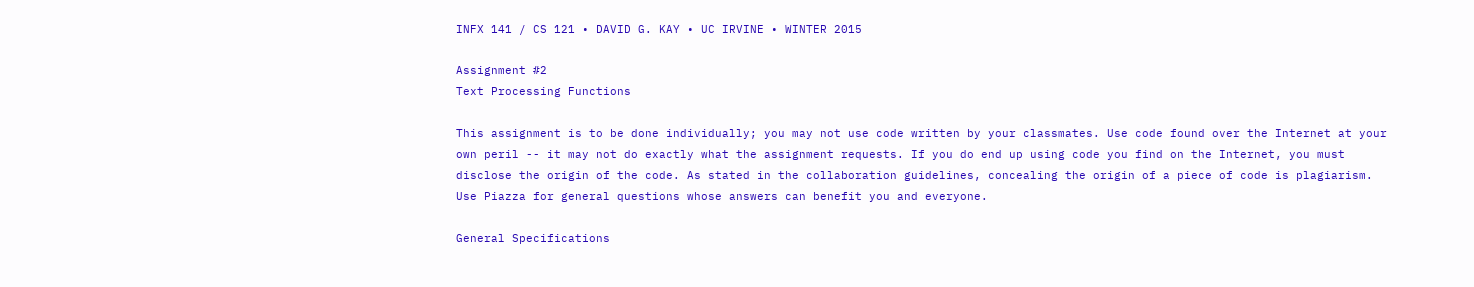INFX 141 / CS 121 • DAVID G. KAY • UC IRVINE • WINTER 2015

Assignment #2
Text Processing Functions

This assignment is to be done individually; you may not use code written by your classmates. Use code found over the Internet at your own peril -- it may not do exactly what the assignment requests. If you do end up using code you find on the Internet, you must disclose the origin of the code. As stated in the collaboration guidelines, concealing the origin of a piece of code is plagiarism. Use Piazza for general questions whose answers can benefit you and everyone.

General Specifications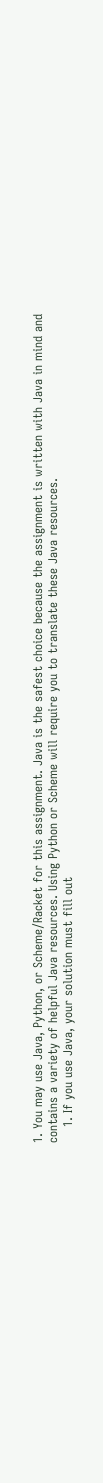1. You may use Java, Python, or Scheme/Racket for this assignment. Java is the safest choice because the assignment is written with Java in mind and contains a variety of helpful Java resources. Using Python or Scheme will require you to translate these Java resources.
    1. If you use Java, your solution must fill out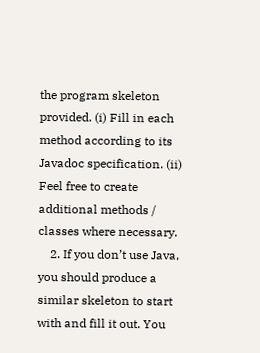the program skeleton provided. (i) Fill in each method according to its Javadoc specification. (ii) Feel free to create additional methods / classes where necessary.
    2. If you don’t use Java, you should produce a similar skeleton to start with and fill it out. You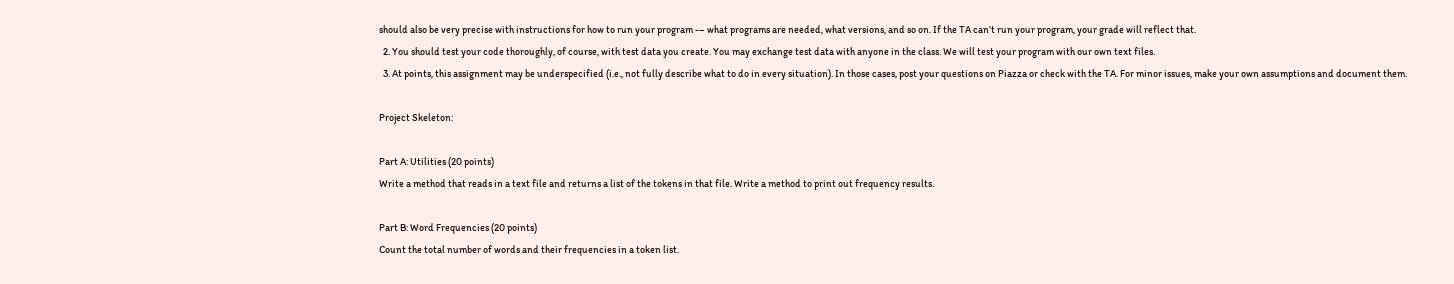should also be very precise with instructions for how to run your program -– what programs are needed, what versions, and so on. If the TA can’t run your program, your grade will reflect that.
  2. You should test your code thoroughly, of course, with test data you create. You may exchange test data with anyone in the class. We will test your program with our own text files.
  3. At points, this assignment may be underspecified (i.e., not fully describe what to do in every situation). In those cases, post your questions on Piazza or check with the TA. For minor issues, make your own assumptions and document them.

Project Skeleton:

Part A: Utilities (20 points)
Write a method that reads in a text file and returns a list of the tokens in that file. Write a method to print out frequency results.

Part B: Word Frequencies (20 points)
Count the total number of words and their frequencies in a token list.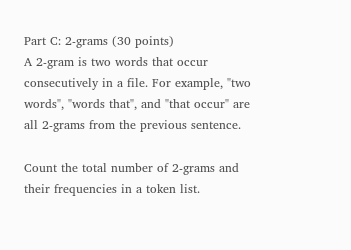Part C: 2-grams (30 points)
A 2-gram is two words that occur consecutively in a file. For example, "two words", "words that", and "that occur" are all 2-grams from the previous sentence.

Count the total number of 2-grams and their frequencies in a token list.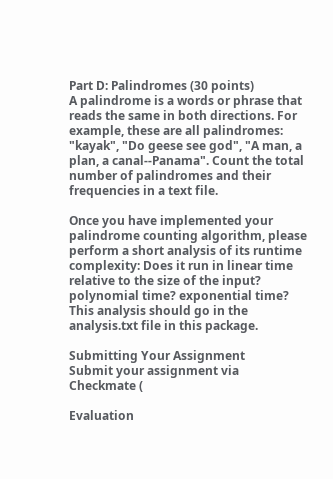Part D: Palindromes (30 points)
A palindrome is a words or phrase that reads the same in both directions. For example, these are all palindromes: "kayak", "Do geese see god", "A man, a plan, a canal--Panama". Count the total number of palindromes and their frequencies in a text file.

Once you have implemented your palindrome counting algorithm, please perform a short analysis of its runtime complexity: Does it run in linear time relative to the size of the input? polynomial time? exponential time? This analysis should go in the analysis.txt file in this package.

Submitting Your Assignment
Submit your assignment via Checkmate (

Evaluation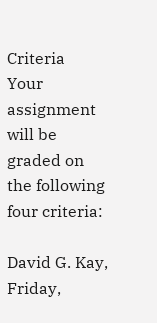Criteria
Your assignment will be graded on the following four criteria:

David G. Kay,
Friday,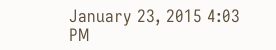January 23, 2015 4:03 PM